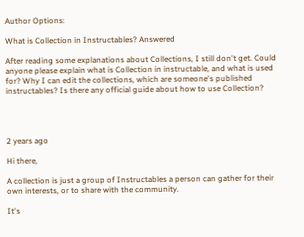Author Options:

What is Collection in Instructables? Answered

After reading some explanations about Collections, I still don't get. Could anyone please explain what is Collection in instructable, and what is used for? Why I can edit the collections, which are someone's published instructables? Is there any official guide about how to use Collection?




2 years ago

Hi there,

A collection is just a group of Instructables a person can gather for their own interests, or to share with the community.

It's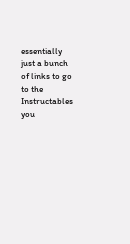essentially just a bunch of links to go to the Instructables you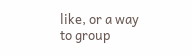like, or a way to group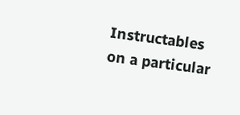Instructables on a particular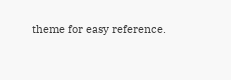theme for easy reference.